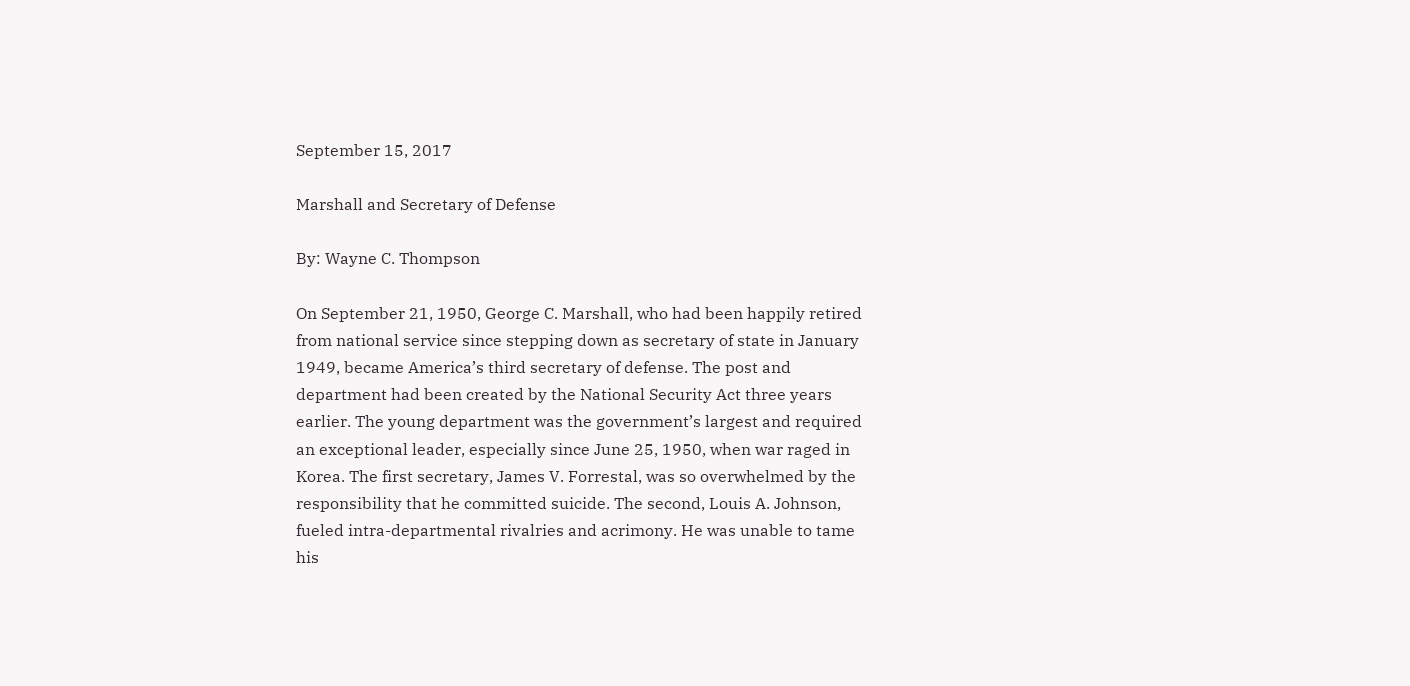September 15, 2017

Marshall and Secretary of Defense

By: Wayne C. Thompson

On September 21, 1950, George C. Marshall, who had been happily retired from national service since stepping down as secretary of state in January 1949, became America’s third secretary of defense. The post and department had been created by the National Security Act three years earlier. The young department was the government’s largest and required an exceptional leader, especially since June 25, 1950, when war raged in Korea. The first secretary, James V. Forrestal, was so overwhelmed by the responsibility that he committed suicide. The second, Louis A. Johnson, fueled intra-departmental rivalries and acrimony. He was unable to tame his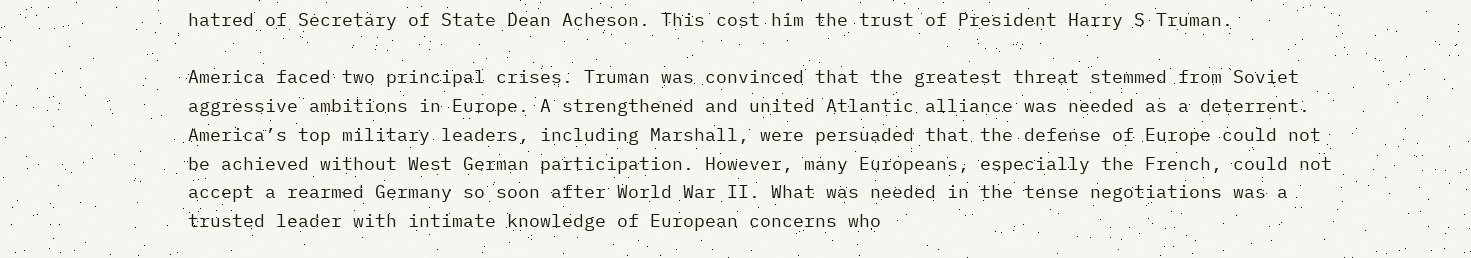hatred of Secretary of State Dean Acheson. This cost him the trust of President Harry S Truman.

America faced two principal crises. Truman was convinced that the greatest threat stemmed from Soviet aggressive ambitions in Europe. A strengthened and united Atlantic alliance was needed as a deterrent. America’s top military leaders, including Marshall, were persuaded that the defense of Europe could not be achieved without West German participation. However, many Europeans, especially the French, could not accept a rearmed Germany so soon after World War II. What was needed in the tense negotiations was a trusted leader with intimate knowledge of European concerns who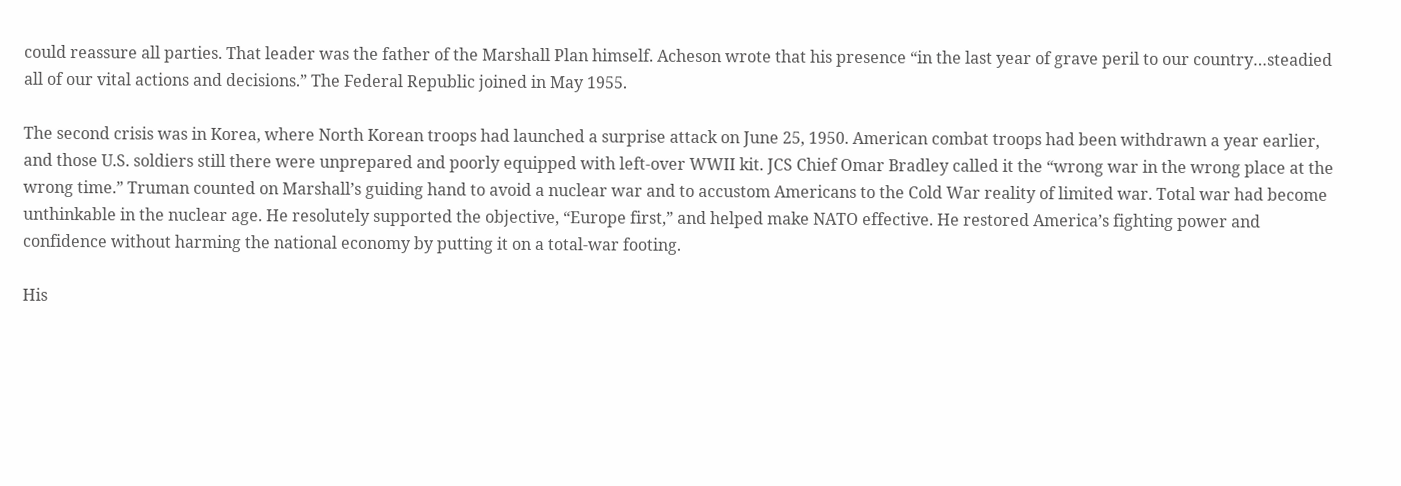could reassure all parties. That leader was the father of the Marshall Plan himself. Acheson wrote that his presence “in the last year of grave peril to our country…steadied all of our vital actions and decisions.” The Federal Republic joined in May 1955.

The second crisis was in Korea, where North Korean troops had launched a surprise attack on June 25, 1950. American combat troops had been withdrawn a year earlier, and those U.S. soldiers still there were unprepared and poorly equipped with left-over WWII kit. JCS Chief Omar Bradley called it the “wrong war in the wrong place at the wrong time.” Truman counted on Marshall’s guiding hand to avoid a nuclear war and to accustom Americans to the Cold War reality of limited war. Total war had become unthinkable in the nuclear age. He resolutely supported the objective, “Europe first,” and helped make NATO effective. He restored America’s fighting power and confidence without harming the national economy by putting it on a total-war footing.

His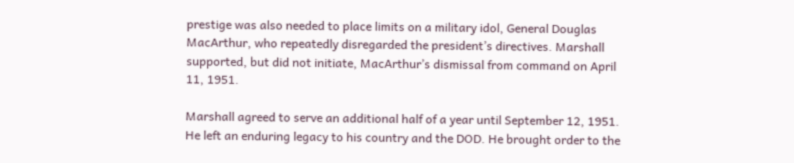prestige was also needed to place limits on a military idol, General Douglas MacArthur, who repeatedly disregarded the president’s directives. Marshall supported, but did not initiate, MacArthur’s dismissal from command on April 11, 1951.

Marshall agreed to serve an additional half of a year until September 12, 1951. He left an enduring legacy to his country and the DOD. He brought order to the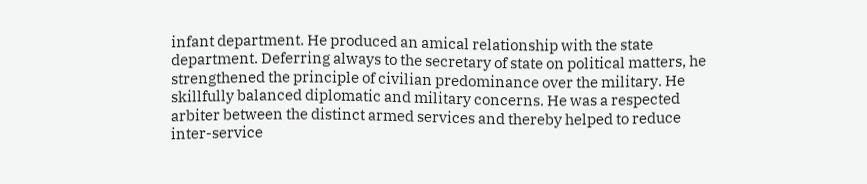infant department. He produced an amical relationship with the state department. Deferring always to the secretary of state on political matters, he strengthened the principle of civilian predominance over the military. He skillfully balanced diplomatic and military concerns. He was a respected arbiter between the distinct armed services and thereby helped to reduce inter-service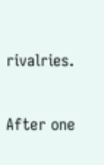rivalries.

After one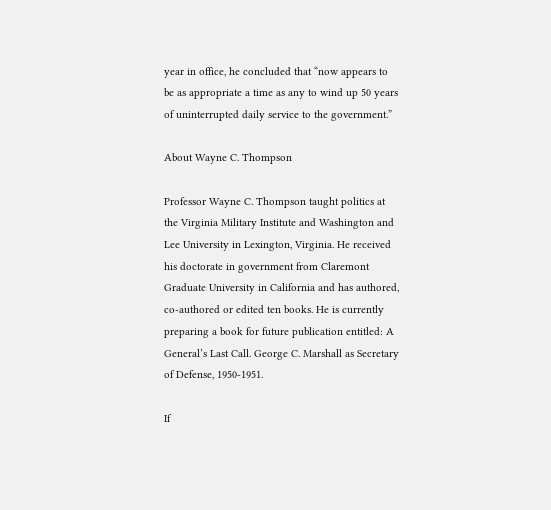year in office, he concluded that “now appears to be as appropriate a time as any to wind up 50 years of uninterrupted daily service to the government.”

About Wayne C. Thompson

Professor Wayne C. Thompson taught politics at the Virginia Military Institute and Washington and Lee University in Lexington, Virginia. He received his doctorate in government from Claremont Graduate University in California and has authored, co-authored or edited ten books. He is currently preparing a book for future publication entitled: A General’s Last Call. George C. Marshall as Secretary of Defense, 1950-1951.

If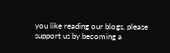you like reading our blogs, please support us by becoming a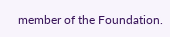member of the Foundation.